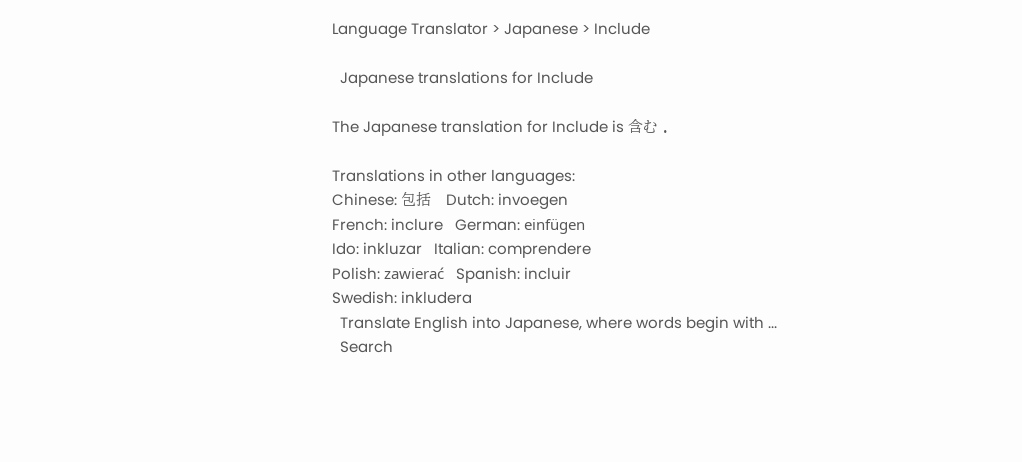Language Translator > Japanese > Include

  Japanese translations for Include

The Japanese translation for Include is 含む .

Translations in other languages:
Chinese: 包括   Dutch: invoegen
French: inclure   German: einfügen
Ido: inkluzar   Italian: comprendere
Polish: zawierać   Spanish: incluir
Swedish: inkludera
  Translate English into Japanese, where words begin with ...
  Search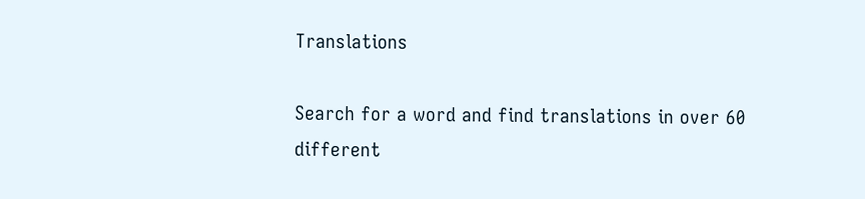Translations

Search for a word and find translations in over 60 different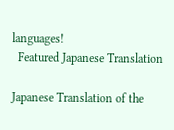languages!
  Featured Japanese Translation

Japanese Translation of the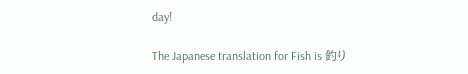day!

The Japanese translation for Fish is 釣り